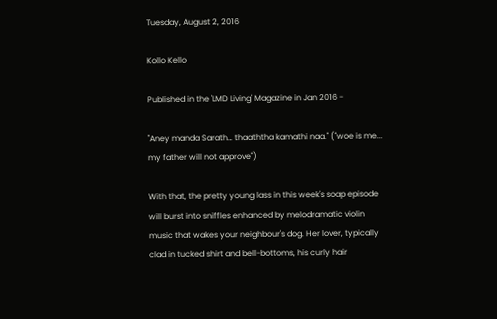Tuesday, August 2, 2016

Kollo Kello

Published in the 'LMD Living' Magazine in Jan 2016 -

"Aney manda Sarath… thaaththa kamathi naa." ("woe is me... my father will not approve")

With that, the pretty young lass in this week's soap episode will burst into sniffles enhanced by melodramatic violin music that wakes your neighbour's dog. Her lover, typically clad in tucked shirt and bell-bottoms, his curly hair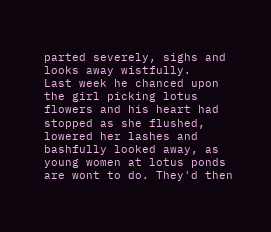parted severely, sighs and looks away wistfully.
Last week he chanced upon the girl picking lotus flowers and his heart had stopped as she flushed, lowered her lashes and bashfully looked away, as young women at lotus ponds are wont to do. They'd then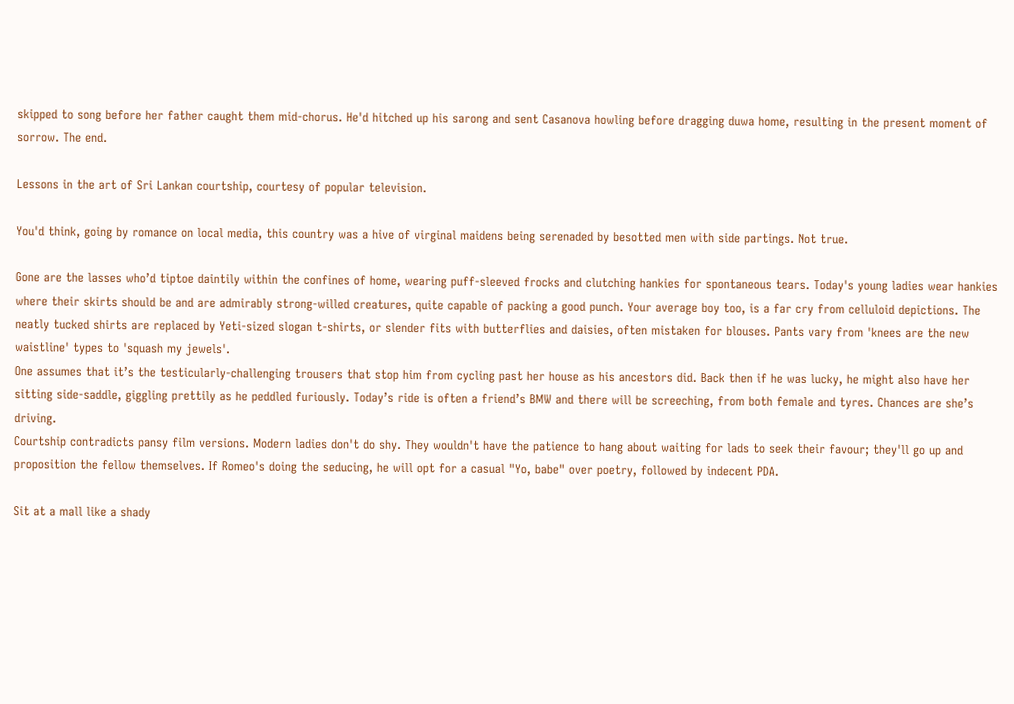skipped to song before her father caught them mid-chorus. He'd hitched up his sarong and sent Casanova howling before dragging duwa home, resulting in the present moment of sorrow. The end.

Lessons in the art of Sri Lankan courtship, courtesy of popular television.

You'd think, going by romance on local media, this country was a hive of virginal maidens being serenaded by besotted men with side partings. Not true.

Gone are the lasses who’d tiptoe daintily within the confines of home, wearing puff-sleeved frocks and clutching hankies for spontaneous tears. Today's young ladies wear hankies where their skirts should be and are admirably strong-willed creatures, quite capable of packing a good punch. Your average boy too, is a far cry from celluloid depictions. The neatly tucked shirts are replaced by Yeti-sized slogan t-shirts, or slender fits with butterflies and daisies, often mistaken for blouses. Pants vary from 'knees are the new waistline' types to 'squash my jewels'.
One assumes that it’s the testicularly-challenging trousers that stop him from cycling past her house as his ancestors did. Back then if he was lucky, he might also have her sitting side-saddle, giggling prettily as he peddled furiously. Today’s ride is often a friend’s BMW and there will be screeching, from both female and tyres. Chances are she’s driving.
Courtship contradicts pansy film versions. Modern ladies don't do shy. They wouldn't have the patience to hang about waiting for lads to seek their favour; they'll go up and proposition the fellow themselves. If Romeo's doing the seducing, he will opt for a casual "Yo, babe" over poetry, followed by indecent PDA.

Sit at a mall like a shady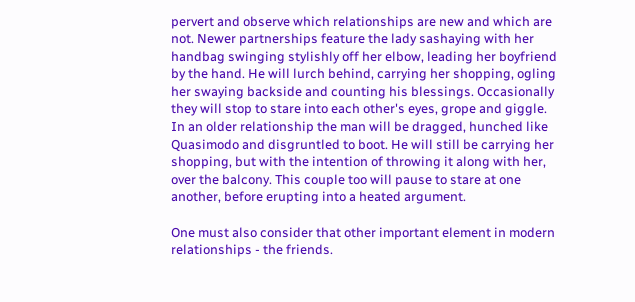pervert and observe which relationships are new and which are not. Newer partnerships feature the lady sashaying with her handbag swinging stylishly off her elbow, leading her boyfriend by the hand. He will lurch behind, carrying her shopping, ogling her swaying backside and counting his blessings. Occasionally they will stop to stare into each other's eyes, grope and giggle. In an older relationship the man will be dragged, hunched like Quasimodo and disgruntled to boot. He will still be carrying her shopping, but with the intention of throwing it along with her, over the balcony. This couple too will pause to stare at one another, before erupting into a heated argument.

One must also consider that other important element in modern relationships - the friends.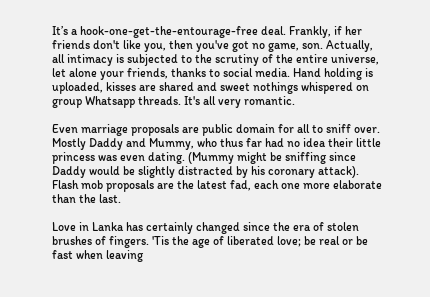It’s a hook-one-get-the-entourage-free deal. Frankly, if her friends don't like you, then you've got no game, son. Actually, all intimacy is subjected to the scrutiny of the entire universe, let alone your friends, thanks to social media. Hand holding is uploaded, kisses are shared and sweet nothings whispered on group Whatsapp threads. It's all very romantic.

Even marriage proposals are public domain for all to sniff over.  Mostly Daddy and Mummy, who thus far had no idea their little princess was even dating. (Mummy might be sniffing since Daddy would be slightly distracted by his coronary attack).  Flash mob proposals are the latest fad, each one more elaborate than the last.

Love in Lanka has certainly changed since the era of stolen brushes of fingers. 'Tis the age of liberated love; be real or be fast when leaving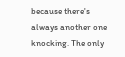because there's always another one knocking. The only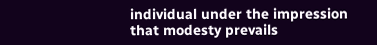individual under the impression that modesty prevails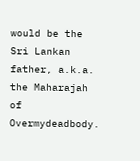would be the Sri Lankan father, a.k.a. the Maharajah of Overmydeadbody.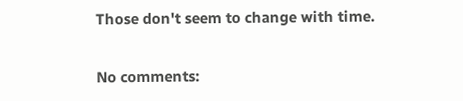Those don't seem to change with time.

No comments: